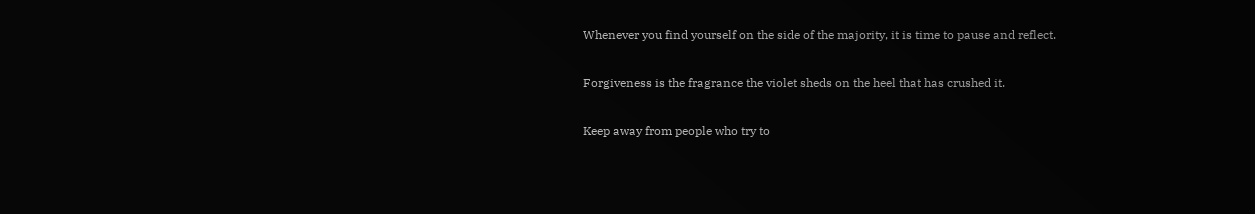Whenever you find yourself on the side of the majority, it is time to pause and reflect.

Forgiveness is the fragrance the violet sheds on the heel that has crushed it.

Keep away from people who try to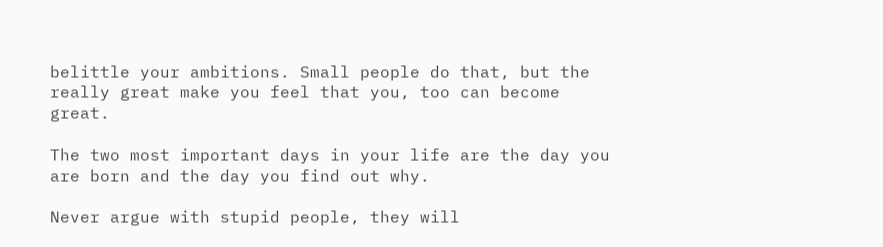belittle your ambitions. Small people do that, but the really great make you feel that you, too can become great.

The two most important days in your life are the day you are born and the day you find out why.

Never argue with stupid people, they will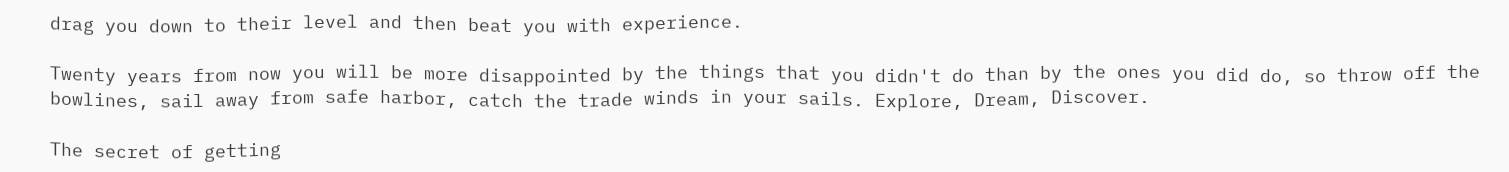drag you down to their level and then beat you with experience.

Twenty years from now you will be more disappointed by the things that you didn't do than by the ones you did do, so throw off the bowlines, sail away from safe harbor, catch the trade winds in your sails. Explore, Dream, Discover.

The secret of getting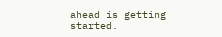ahead is getting started.